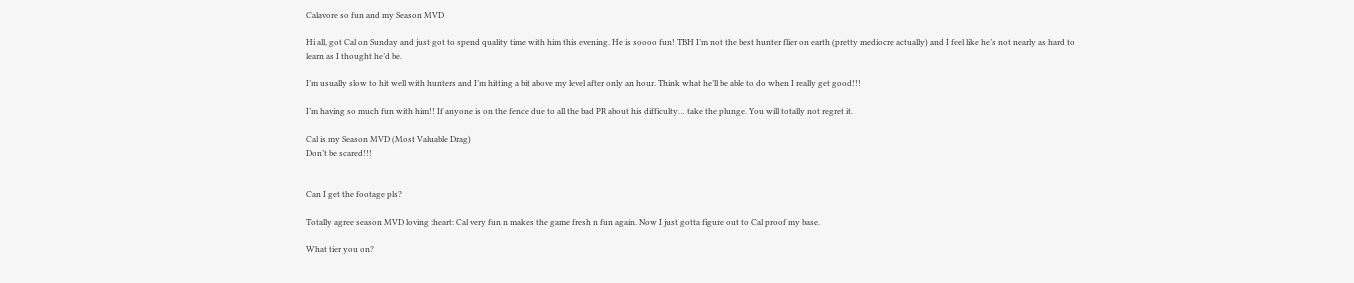Calavore so fun and my Season MVD

Hi all, got Cal on Sunday and just got to spend quality time with him this evening. He is soooo fun! TBH I’m not the best hunter flier on earth (pretty mediocre actually) and I feel like he’s not nearly as hard to learn as I thought he’d be.

I’m usually slow to hit well with hunters and I’m hitting a bit above my level after only an hour. Think what he’ll be able to do when I really get good!!!

I’m having so much fun with him!! If anyone is on the fence due to all the bad PR about his difficulty… take the plunge. You will totally not regret it.

Cal is my Season MVD (Most Valuable Drag)
Don’t be scared!!!


Can I get the footage pls?

Totally agree season MVD loving :heart: Cal very fun n makes the game fresh n fun again. Now I just gotta figure out to Cal proof my base.

What tier you on?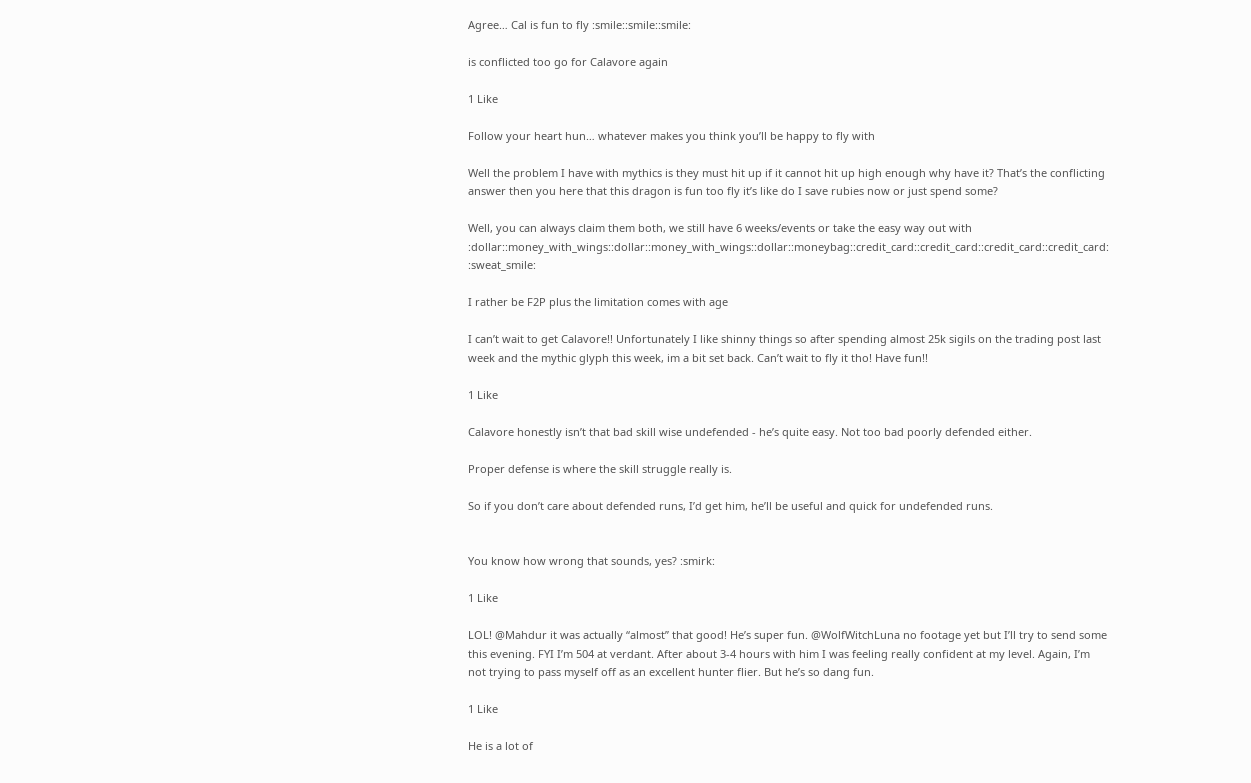Agree… Cal is fun to fly :smile::smile::smile:

is conflicted too go for Calavore again

1 Like

Follow your heart hun… whatever makes you think you’ll be happy to fly with

Well the problem I have with mythics is they must hit up if it cannot hit up high enough why have it? That’s the conflicting answer then you here that this dragon is fun too fly it’s like do I save rubies now or just spend some?

Well, you can always claim them both, we still have 6 weeks/events or take the easy way out with :dollar::money_with_wings::dollar::money_with_wings::dollar::moneybag::credit_card::credit_card::credit_card::credit_card: :sweat_smile:

I rather be F2P plus the limitation comes with age

I can’t wait to get Calavore!! Unfortunately I like shinny things so after spending almost 25k sigils on the trading post last week and the mythic glyph this week, im a bit set back. Can’t wait to fly it tho! Have fun!!

1 Like

Calavore honestly isn’t that bad skill wise undefended - he’s quite easy. Not too bad poorly defended either.

Proper defense is where the skill struggle really is.

So if you don’t care about defended runs, I’d get him, he’ll be useful and quick for undefended runs.


You know how wrong that sounds, yes? :smirk:

1 Like

LOL! @Mahdur it was actually “almost” that good! He’s super fun. @WolfWitchLuna no footage yet but I’ll try to send some this evening. FYI I’m 504 at verdant. After about 3-4 hours with him I was feeling really confident at my level. Again, I’m not trying to pass myself off as an excellent hunter flier. But he’s so dang fun.

1 Like

He is a lot of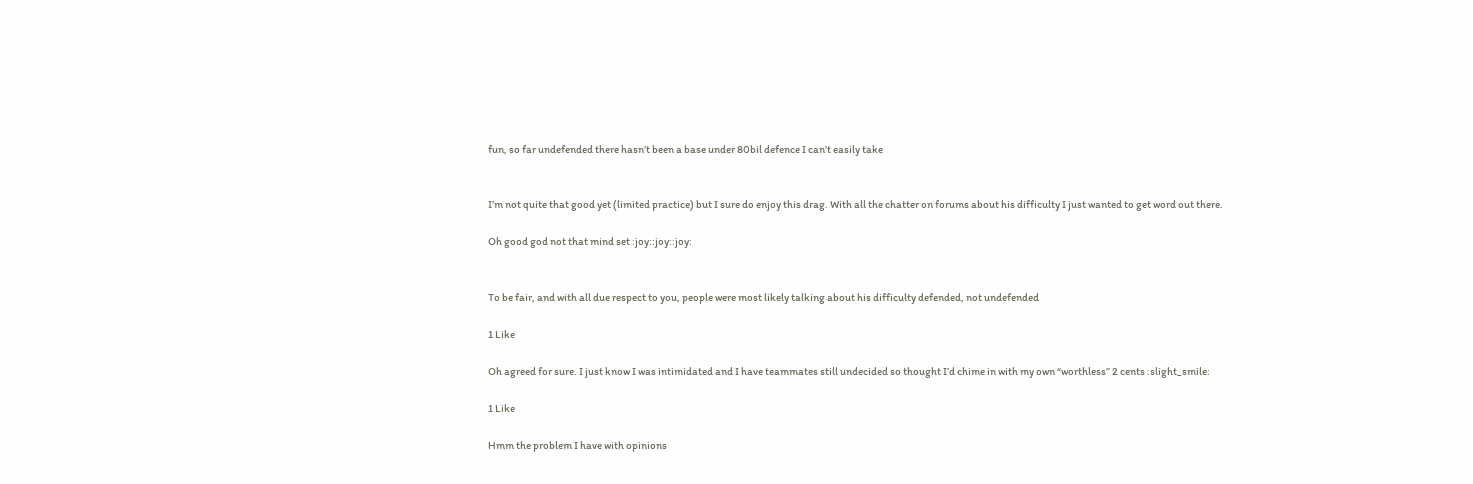fun, so far undefended there hasn’t been a base under 80bil defence I can’t easily take


I’m not quite that good yet (limited practice) but I sure do enjoy this drag. With all the chatter on forums about his difficulty I just wanted to get word out there.

Oh good god not that mind set :joy::joy::joy:


To be fair, and with all due respect to you, people were most likely talking about his difficulty defended, not undefended

1 Like

Oh agreed for sure. I just know I was intimidated and I have teammates still undecided so thought I’d chime in with my own “worthless” 2 cents :slight_smile:

1 Like

Hmm the problem I have with opinions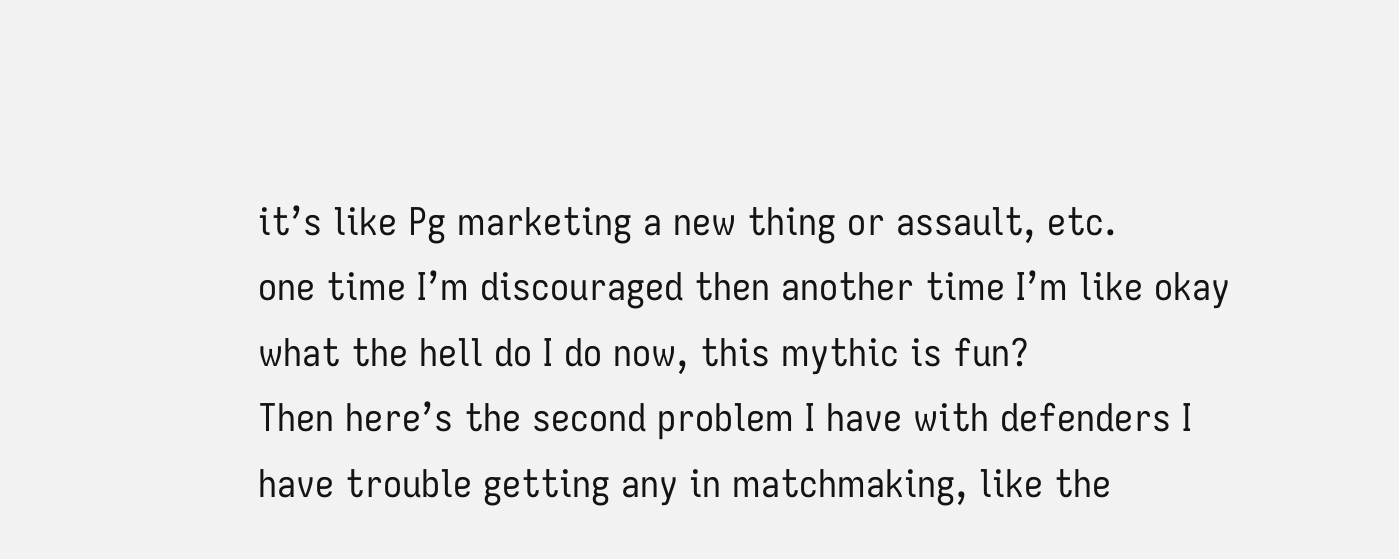it’s like Pg marketing a new thing or assault, etc.
one time I’m discouraged then another time I’m like okay what the hell do I do now, this mythic is fun?
Then here’s the second problem I have with defenders I have trouble getting any in matchmaking, like the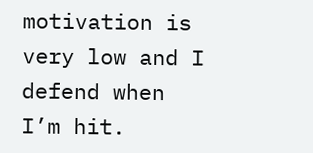motivation is very low and I defend when I’m hit.